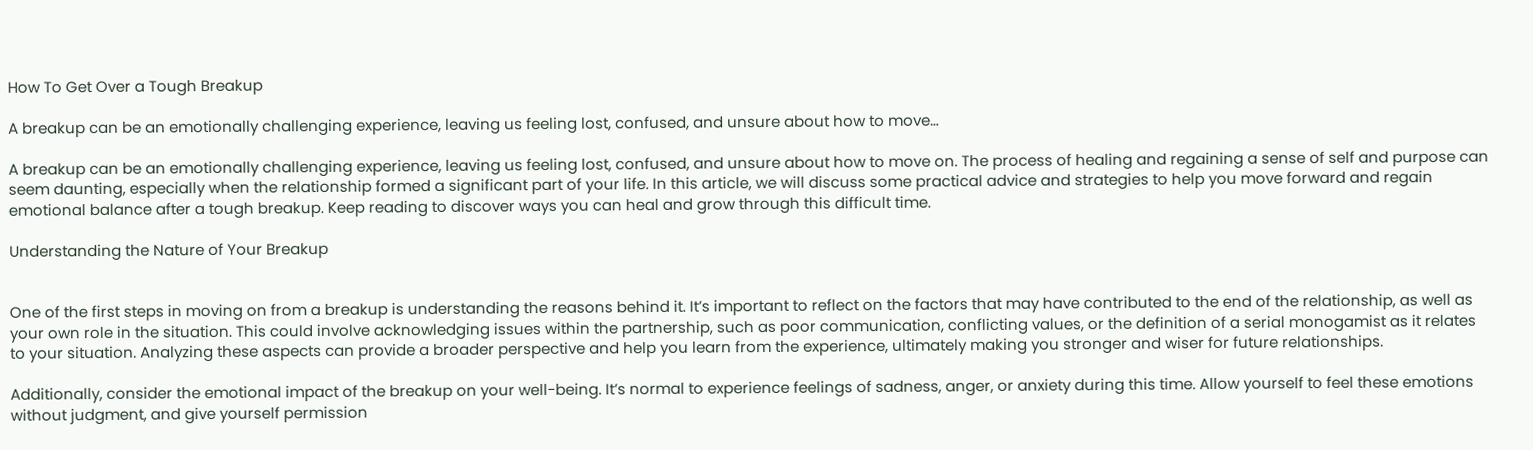How To Get Over a Tough Breakup

A breakup can be an emotionally challenging experience, leaving us feeling lost, confused, and unsure about how to move…

A breakup can be an emotionally challenging experience, leaving us feeling lost, confused, and unsure about how to move on. The process of healing and regaining a sense of self and purpose can seem daunting, especially when the relationship formed a significant part of your life. In this article, we will discuss some practical advice and strategies to help you move forward and regain emotional balance after a tough breakup. Keep reading to discover ways you can heal and grow through this difficult time.

Understanding the Nature of Your Breakup


One of the first steps in moving on from a breakup is understanding the reasons behind it. It’s important to reflect on the factors that may have contributed to the end of the relationship, as well as your own role in the situation. This could involve acknowledging issues within the partnership, such as poor communication, conflicting values, or the definition of a serial monogamist as it relates to your situation. Analyzing these aspects can provide a broader perspective and help you learn from the experience, ultimately making you stronger and wiser for future relationships.

Additionally, consider the emotional impact of the breakup on your well-being. It’s normal to experience feelings of sadness, anger, or anxiety during this time. Allow yourself to feel these emotions without judgment, and give yourself permission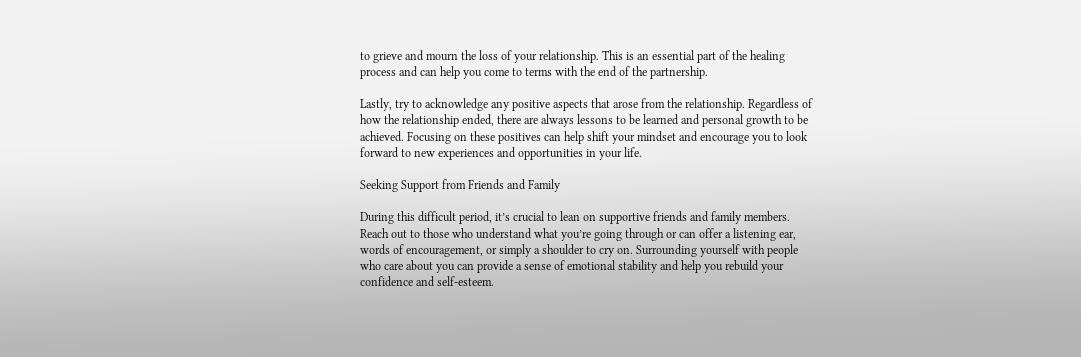to grieve and mourn the loss of your relationship. This is an essential part of the healing process and can help you come to terms with the end of the partnership.

Lastly, try to acknowledge any positive aspects that arose from the relationship. Regardless of how the relationship ended, there are always lessons to be learned and personal growth to be achieved. Focusing on these positives can help shift your mindset and encourage you to look forward to new experiences and opportunities in your life.

Seeking Support from Friends and Family

During this difficult period, it’s crucial to lean on supportive friends and family members. Reach out to those who understand what you’re going through or can offer a listening ear, words of encouragement, or simply a shoulder to cry on. Surrounding yourself with people who care about you can provide a sense of emotional stability and help you rebuild your confidence and self-esteem.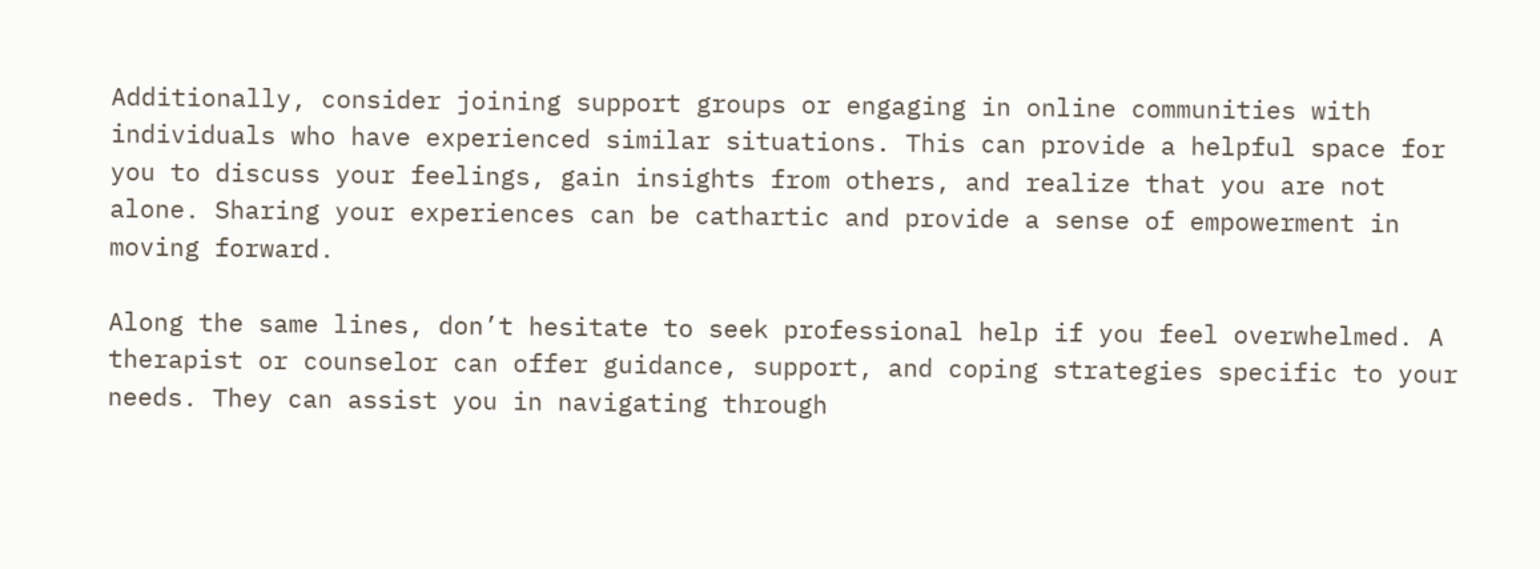Additionally, consider joining support groups or engaging in online communities with individuals who have experienced similar situations. This can provide a helpful space for you to discuss your feelings, gain insights from others, and realize that you are not alone. Sharing your experiences can be cathartic and provide a sense of empowerment in moving forward.

Along the same lines, don’t hesitate to seek professional help if you feel overwhelmed. A therapist or counselor can offer guidance, support, and coping strategies specific to your needs. They can assist you in navigating through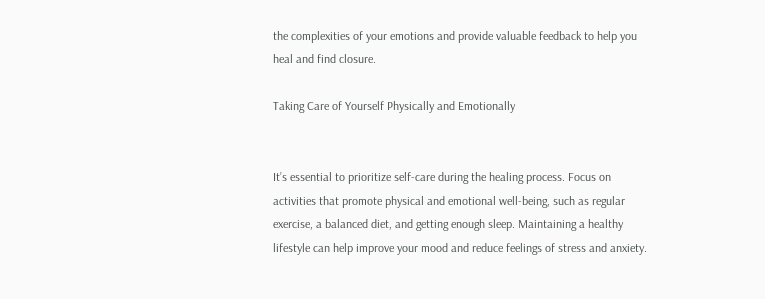the complexities of your emotions and provide valuable feedback to help you heal and find closure.

Taking Care of Yourself Physically and Emotionally


It’s essential to prioritize self-care during the healing process. Focus on activities that promote physical and emotional well-being, such as regular exercise, a balanced diet, and getting enough sleep. Maintaining a healthy lifestyle can help improve your mood and reduce feelings of stress and anxiety.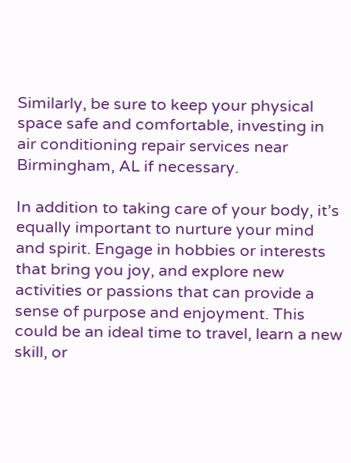Similarly, be sure to keep your physical space safe and comfortable, investing in air conditioning repair services near Birmingham, AL if necessary.

In addition to taking care of your body, it’s equally important to nurture your mind and spirit. Engage in hobbies or interests that bring you joy, and explore new activities or passions that can provide a sense of purpose and enjoyment. This could be an ideal time to travel, learn a new skill, or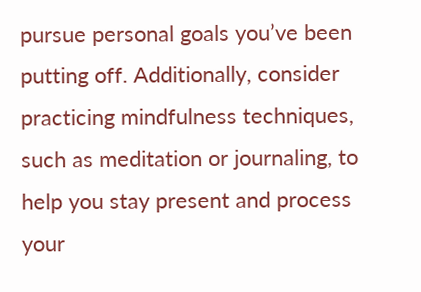pursue personal goals you’ve been putting off. Additionally, consider practicing mindfulness techniques, such as meditation or journaling, to help you stay present and process your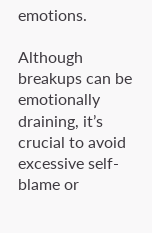emotions.

Although breakups can be emotionally draining, it’s crucial to avoid excessive self-blame or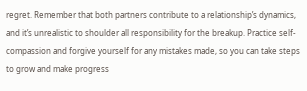regret. Remember that both partners contribute to a relationship’s dynamics, and it’s unrealistic to shoulder all responsibility for the breakup. Practice self-compassion and forgive yourself for any mistakes made, so you can take steps to grow and make progress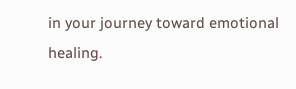in your journey toward emotional healing.